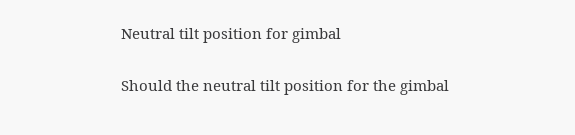Neutral tilt position for gimbal

Should the neutral tilt position for the gimbal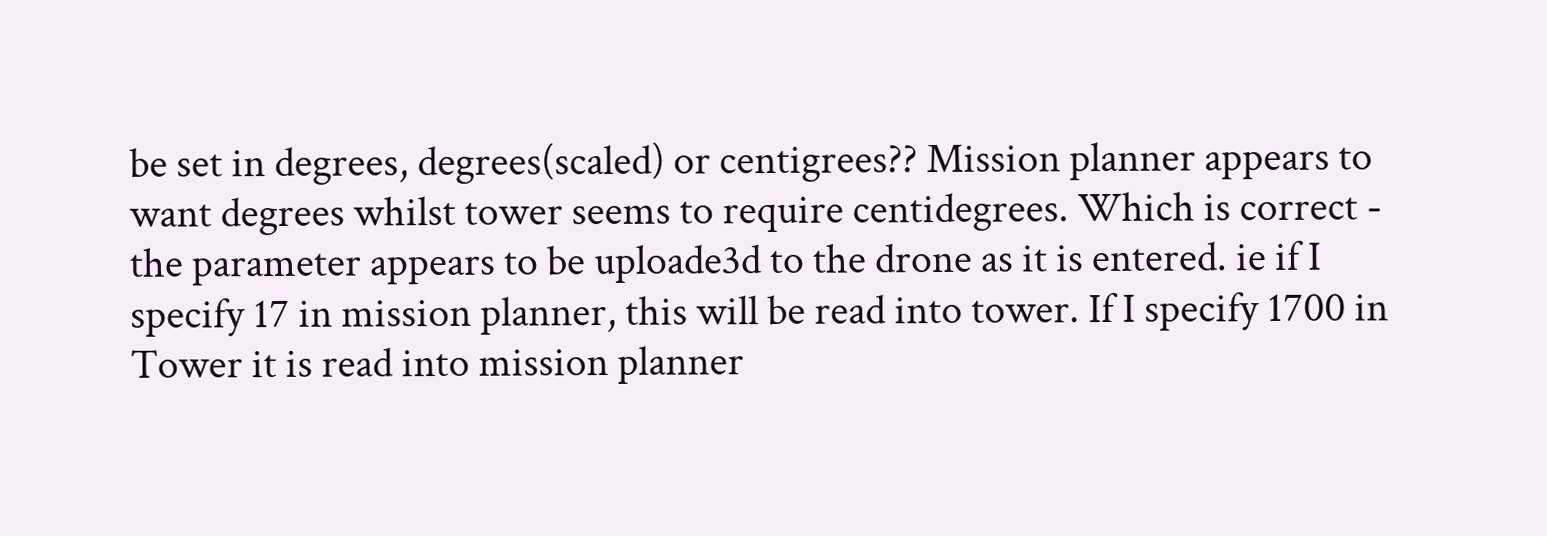be set in degrees, degrees(scaled) or centigrees?? Mission planner appears to want degrees whilst tower seems to require centidegrees. Which is correct - the parameter appears to be uploade3d to the drone as it is entered. ie if I specify 17 in mission planner, this will be read into tower. If I specify 1700 in Tower it is read into mission planner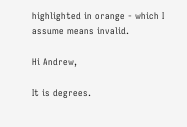highlighted in orange - which I assume means invalid.

Hi Andrew,

It is degrees.